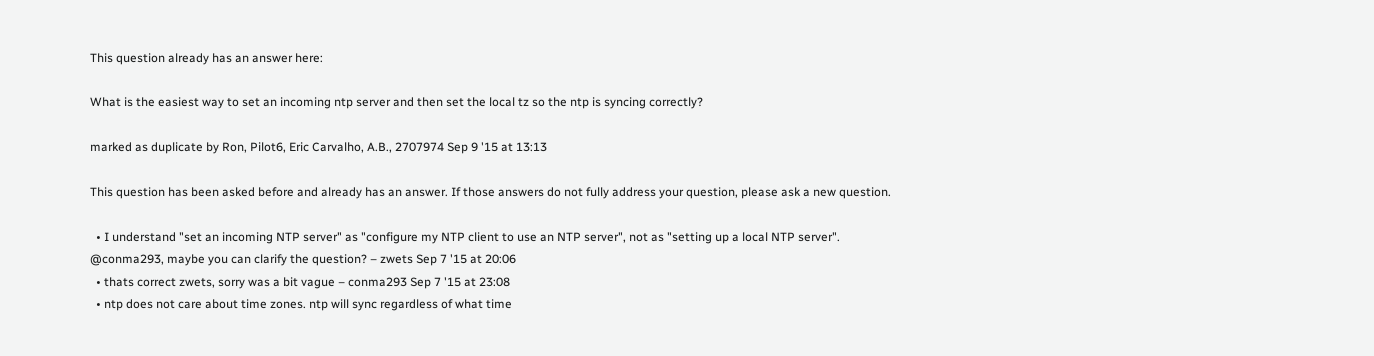This question already has an answer here:

What is the easiest way to set an incoming ntp server and then set the local tz so the ntp is syncing correctly?

marked as duplicate by Ron, Pilot6, Eric Carvalho, A.B., 2707974 Sep 9 '15 at 13:13

This question has been asked before and already has an answer. If those answers do not fully address your question, please ask a new question.

  • I understand "set an incoming NTP server" as "configure my NTP client to use an NTP server", not as "setting up a local NTP server". @conma293, maybe you can clarify the question? – zwets Sep 7 '15 at 20:06
  • thats correct zwets, sorry was a bit vague – conma293 Sep 7 '15 at 23:08
  • ntp does not care about time zones. ntp will sync regardless of what time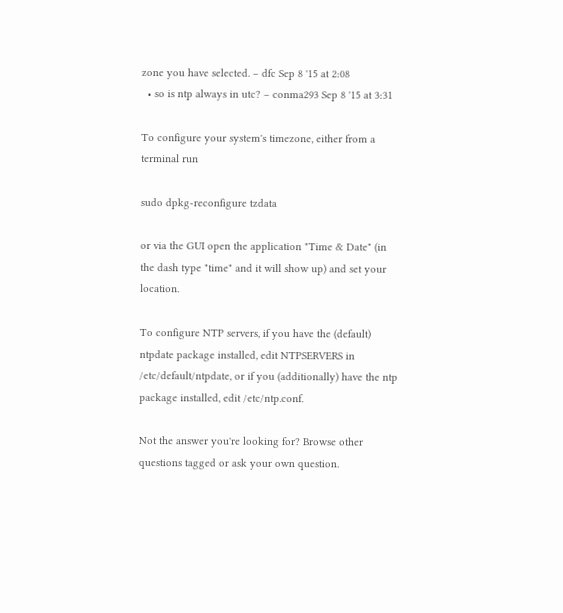zone you have selected. – dfc Sep 8 '15 at 2:08
  • so is ntp always in utc? – conma293 Sep 8 '15 at 3:31

To configure your system's timezone, either from a terminal run

sudo dpkg-reconfigure tzdata

or via the GUI open the application "Time & Date" (in the dash type "time" and it will show up) and set your location.

To configure NTP servers, if you have the (default) ntpdate package installed, edit NTPSERVERS in /etc/default/ntpdate, or if you (additionally) have the ntp package installed, edit /etc/ntp.conf.

Not the answer you're looking for? Browse other questions tagged or ask your own question.